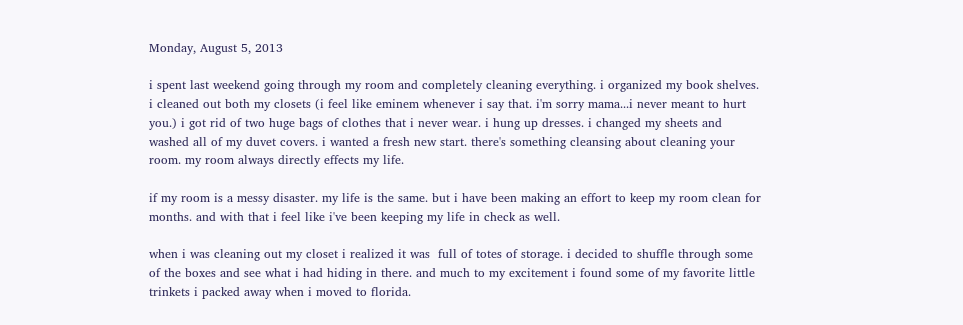Monday, August 5, 2013

i spent last weekend going through my room and completely cleaning everything. i organized my book shelves. i cleaned out both my closets (i feel like eminem whenever i say that. i'm sorry mama...i never meant to hurt you.) i got rid of two huge bags of clothes that i never wear. i hung up dresses. i changed my sheets and washed all of my duvet covers. i wanted a fresh new start. there's something cleansing about cleaning your room. my room always directly effects my life.

if my room is a messy disaster. my life is the same. but i have been making an effort to keep my room clean for months. and with that i feel like i've been keeping my life in check as well.

when i was cleaning out my closet i realized it was  full of totes of storage. i decided to shuffle through some of the boxes and see what i had hiding in there. and much to my excitement i found some of my favorite little trinkets i packed away when i moved to florida.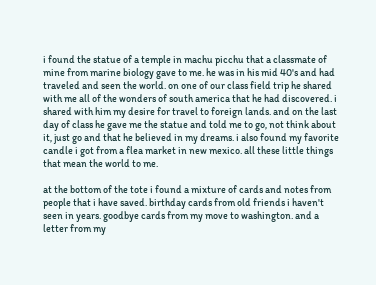i found the statue of a temple in machu picchu that a classmate of mine from marine biology gave to me. he was in his mid 40's and had traveled and seen the world. on one of our class field trip he shared with me all of the wonders of south america that he had discovered. i shared with him my desire for travel to foreign lands. and on the last day of class he gave me the statue and told me to go, not think about it, just go and that he believed in my dreams. i also found my favorite candle i got from a flea market in new mexico. all these little things that mean the world to me.

at the bottom of the tote i found a mixture of cards and notes from people that i have saved. birthday cards from old friends i haven't seen in years. goodbye cards from my move to washington. and a letter from my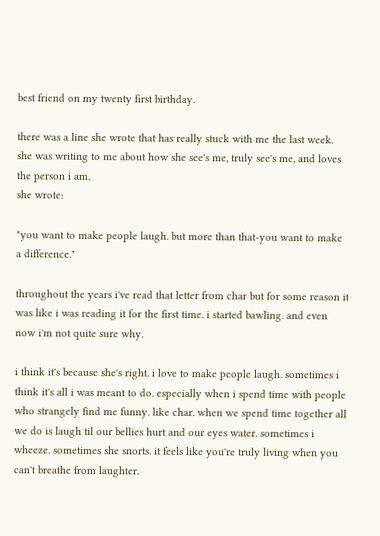best friend on my twenty first birthday.

there was a line she wrote that has really stuck with me the last week. she was writing to me about how she see's me, truly see's me, and loves the person i am.
she wrote:

"you want to make people laugh. but more than that-you want to make a difference."

throughout the years i've read that letter from char but for some reason it was like i was reading it for the first time. i started bawling. and even now i'm not quite sure why.

i think it's because she's right. i love to make people laugh. sometimes i think it's all i was meant to do. especially when i spend time with people who strangely find me funny. like char. when we spend time together all we do is laugh til our bellies hurt and our eyes water. sometimes i wheeze. sometimes she snorts. it feels like you're truly living when you can't breathe from laughter.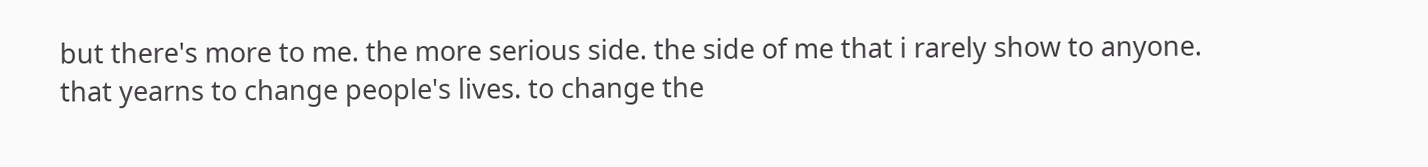but there's more to me. the more serious side. the side of me that i rarely show to anyone. that yearns to change people's lives. to change the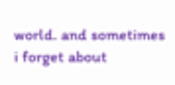world. and sometimes i forget about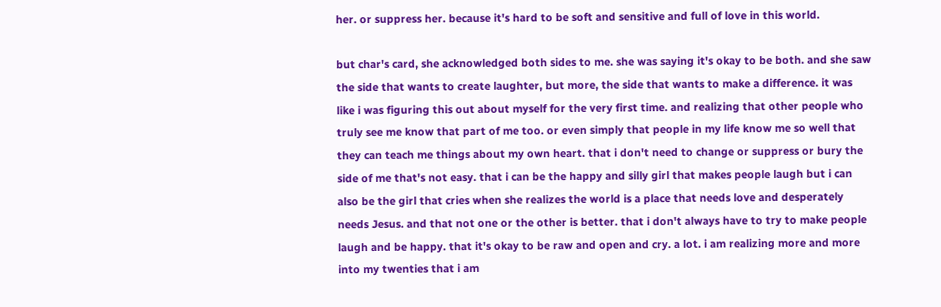her. or suppress her. because it's hard to be soft and sensitive and full of love in this world.

but char's card, she acknowledged both sides to me. she was saying it's okay to be both. and she saw the side that wants to create laughter, but more, the side that wants to make a difference. it was like i was figuring this out about myself for the very first time. and realizing that other people who truly see me know that part of me too. or even simply that people in my life know me so well that they can teach me things about my own heart. that i don't need to change or suppress or bury the side of me that's not easy. that i can be the happy and silly girl that makes people laugh but i can also be the girl that cries when she realizes the world is a place that needs love and desperately needs Jesus. and that not one or the other is better. that i don't always have to try to make people laugh and be happy. that it's okay to be raw and open and cry. a lot. i am realizing more and more into my twenties that i am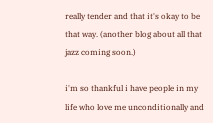really tender and that it's okay to be that way. (another blog about all that jazz coming soon.)

i'm so thankful i have people in my life who love me unconditionally and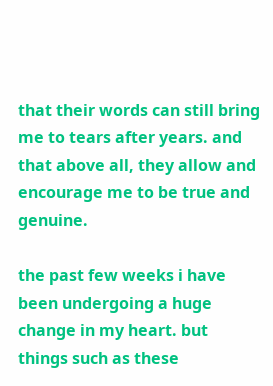that their words can still bring me to tears after years. and that above all, they allow and encourage me to be true and genuine.

the past few weeks i have been undergoing a huge change in my heart. but things such as these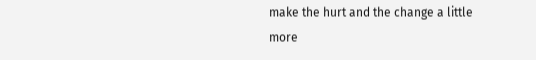make the hurt and the change a little more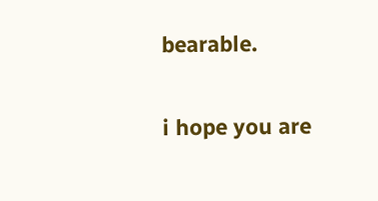bearable.

i hope you are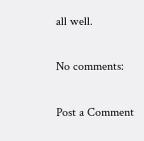all well.

No comments:

Post a Comment